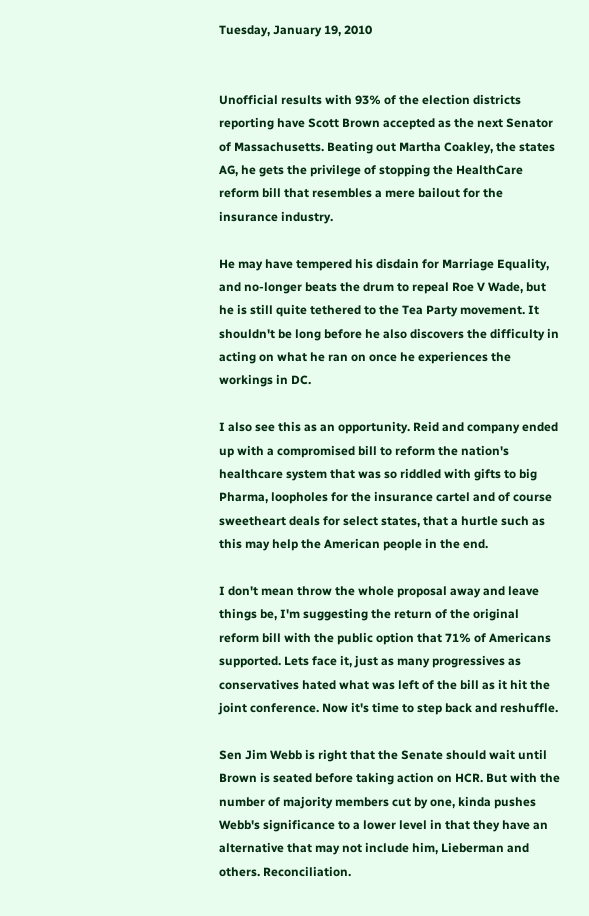Tuesday, January 19, 2010


Unofficial results with 93% of the election districts reporting have Scott Brown accepted as the next Senator of Massachusetts. Beating out Martha Coakley, the states AG, he gets the privilege of stopping the HealthCare reform bill that resembles a mere bailout for the insurance industry.

He may have tempered his disdain for Marriage Equality, and no-longer beats the drum to repeal Roe V Wade, but he is still quite tethered to the Tea Party movement. It shouldn't be long before he also discovers the difficulty in acting on what he ran on once he experiences the workings in DC.

I also see this as an opportunity. Reid and company ended up with a compromised bill to reform the nation's healthcare system that was so riddled with gifts to big Pharma, loopholes for the insurance cartel and of course sweetheart deals for select states, that a hurtle such as this may help the American people in the end.

I don't mean throw the whole proposal away and leave things be, I'm suggesting the return of the original reform bill with the public option that 71% of Americans supported. Lets face it, just as many progressives as conservatives hated what was left of the bill as it hit the joint conference. Now it's time to step back and reshuffle.

Sen Jim Webb is right that the Senate should wait until Brown is seated before taking action on HCR. But with the number of majority members cut by one, kinda pushes Webb's significance to a lower level in that they have an alternative that may not include him, Lieberman and others. Reconciliation.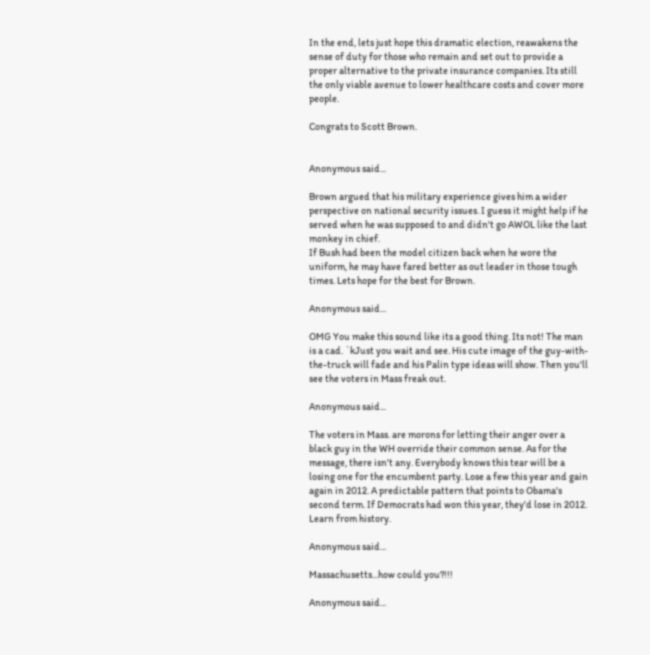In the end, lets just hope this dramatic election, reawakens the sense of duty for those who remain and set out to provide a proper alternative to the private insurance companies. Its still the only viable avenue to lower healthcare costs and cover more people.

Congrats to Scott Brown.


Anonymous said...

Brown argued that his military experience gives him a wider perspective on national security issues. I guess it might help if he served when he was supposed to and didn't go AWOL like the last monkey in chief.
If Bush had been the model citizen back when he wore the uniform, he may have fared better as out leader in those tough times. Lets hope for the best for Brown.

Anonymous said...

OMG You make this sound like its a good thing. Its not! The man is a cad. `kJust you wait and see. His cute image of the guy-with-the-truck will fade and his Palin type ideas will show. Then you'll see the voters in Mass freak out.

Anonymous said...

The voters in Mass. are morons for letting their anger over a black guy in the WH override their common sense. As for the message, there isn't any. Everybody knows this tear will be a losing one for the encumbent party. Lose a few this year and gain again in 2012. A predictable pattern that points to Obama's second term. If Democrats had won this year, they'd lose in 2012. Learn from history.

Anonymous said...

Massachusetts...how could you?!!!

Anonymous said...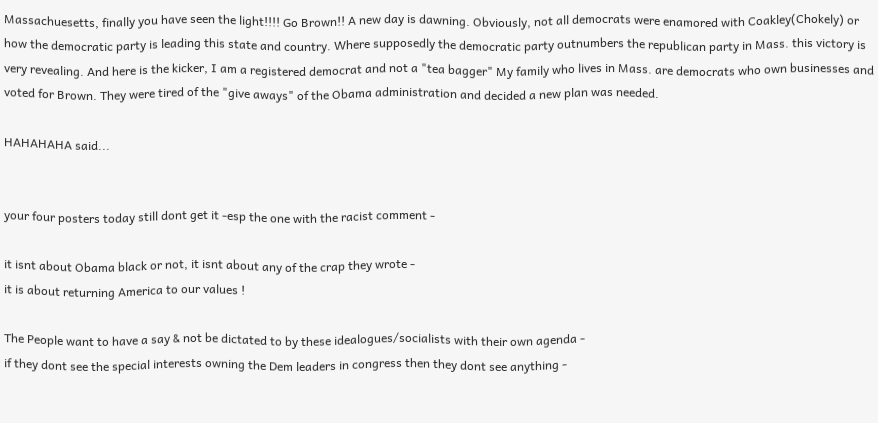Massachuesetts, finally you have seen the light!!!! Go Brown!! A new day is dawning. Obviously, not all democrats were enamored with Coakley(Chokely) or how the democratic party is leading this state and country. Where supposedly the democratic party outnumbers the republican party in Mass. this victory is very revealing. And here is the kicker, I am a registered democrat and not a "tea bagger" My family who lives in Mass. are democrats who own businesses and voted for Brown. They were tired of the "give aways" of the Obama administration and decided a new plan was needed.

HAHAHAHA said...


your four posters today still dont get it -esp the one with the racist comment -

it isnt about Obama black or not, it isnt about any of the crap they wrote -
it is about returning America to our values !

The People want to have a say & not be dictated to by these idealogues/socialists with their own agenda -
if they dont see the special interests owning the Dem leaders in congress then they dont see anything -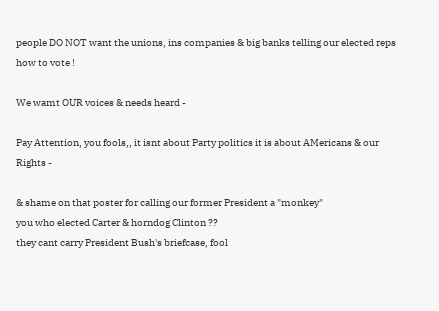people DO NOT want the unions, ins companies & big banks telling our elected reps how to vote !

We wamt OUR voices & needs heard -

Pay Attention, you fools,, it isnt about Party politics it is about AMericans & our Rights -

& shame on that poster for calling our former President a "monkey"
you who elected Carter & horndog Clinton ??
they cant carry President Bush's briefcase, fool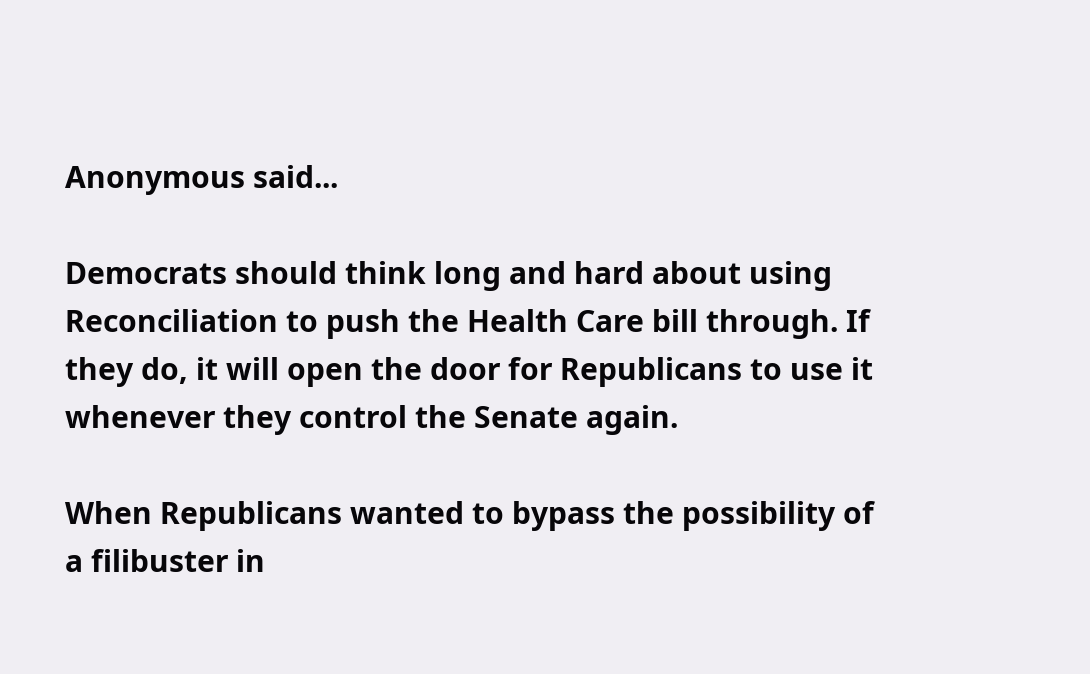Anonymous said...

Democrats should think long and hard about using Reconciliation to push the Health Care bill through. If they do, it will open the door for Republicans to use it whenever they control the Senate again.

When Republicans wanted to bypass the possibility of a filibuster in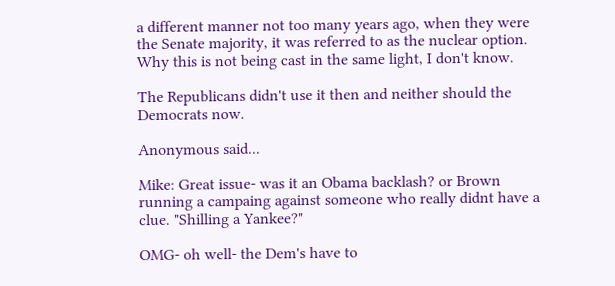a different manner not too many years ago, when they were the Senate majority, it was referred to as the nuclear option. Why this is not being cast in the same light, I don't know.

The Republicans didn't use it then and neither should the Democrats now.

Anonymous said...

Mike: Great issue- was it an Obama backlash? or Brown running a campaing against someone who really didnt have a clue. "Shilling a Yankee?"

OMG- oh well- the Dem's have to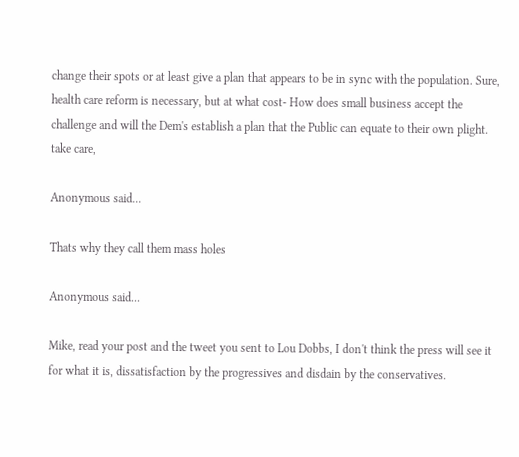change their spots or at least give a plan that appears to be in sync with the population. Sure, health care reform is necessary, but at what cost- How does small business accept the challenge and will the Dem's establish a plan that the Public can equate to their own plight.
take care,

Anonymous said...

Thats why they call them mass holes

Anonymous said...

Mike, read your post and the tweet you sent to Lou Dobbs, I don't think the press will see it for what it is, dissatisfaction by the progressives and disdain by the conservatives.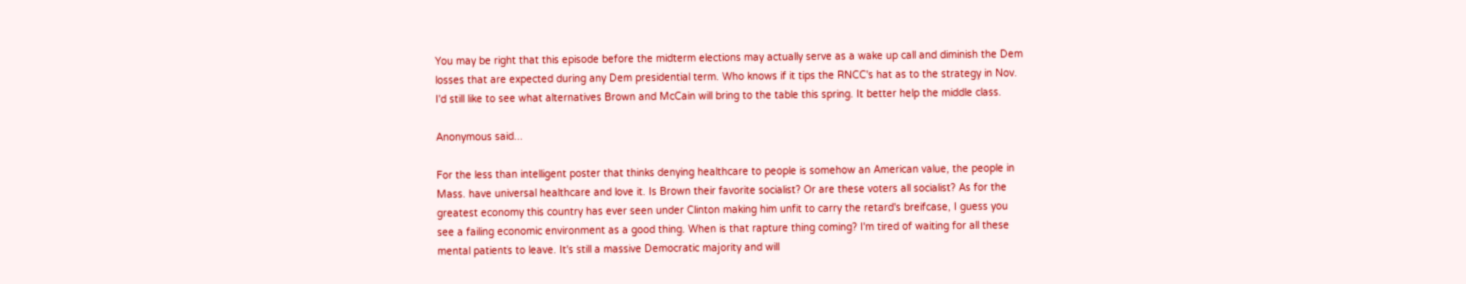You may be right that this episode before the midterm elections may actually serve as a wake up call and diminish the Dem losses that are expected during any Dem presidential term. Who knows if it tips the RNCC's hat as to the strategy in Nov.
I'd still like to see what alternatives Brown and McCain will bring to the table this spring. It better help the middle class.

Anonymous said...

For the less than intelligent poster that thinks denying healthcare to people is somehow an American value, the people in Mass. have universal healthcare and love it. Is Brown their favorite socialist? Or are these voters all socialist? As for the greatest economy this country has ever seen under Clinton making him unfit to carry the retard's breifcase, I guess you see a failing economic environment as a good thing. When is that rapture thing coming? I'm tired of waiting for all these mental patients to leave. It's still a massive Democratic majority and will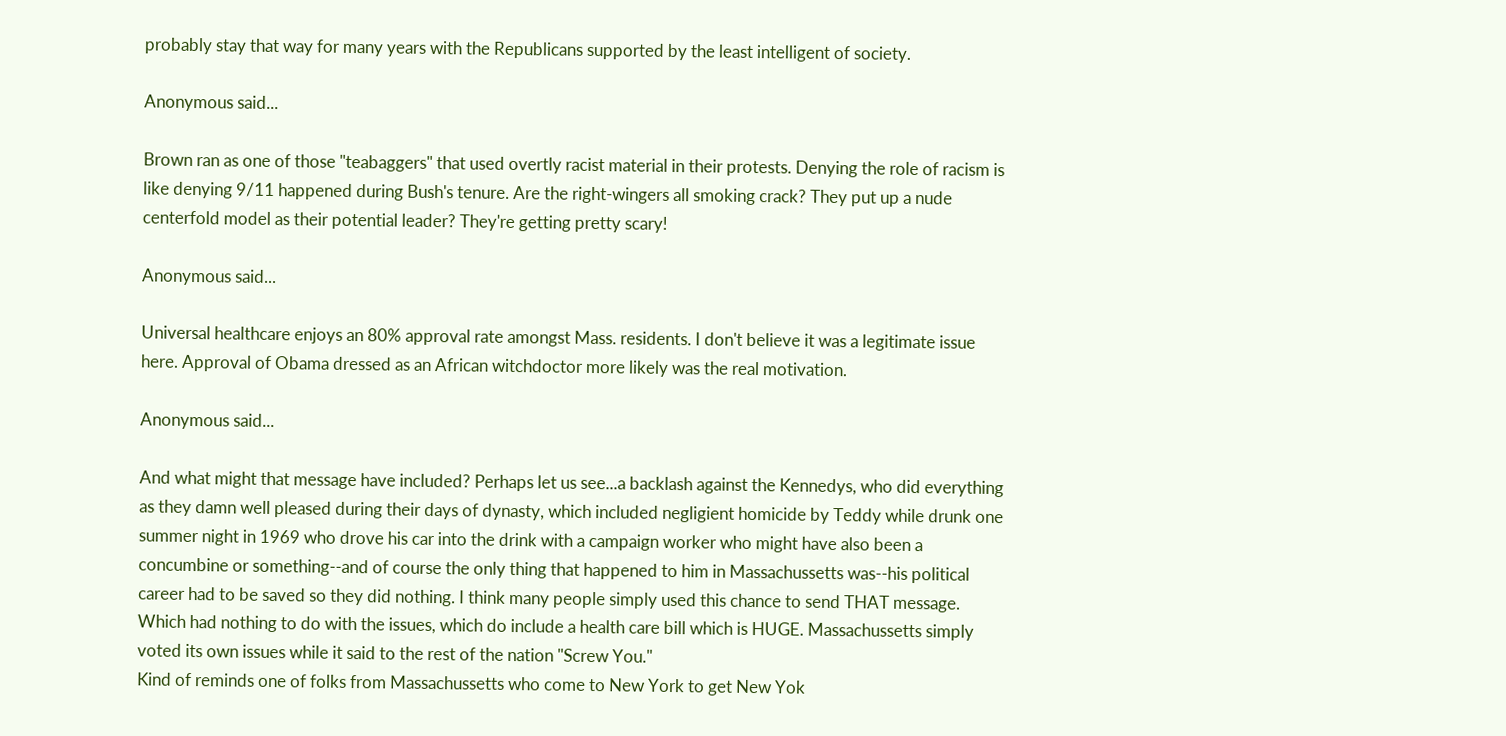probably stay that way for many years with the Republicans supported by the least intelligent of society.

Anonymous said...

Brown ran as one of those "teabaggers" that used overtly racist material in their protests. Denying the role of racism is like denying 9/11 happened during Bush's tenure. Are the right-wingers all smoking crack? They put up a nude centerfold model as their potential leader? They're getting pretty scary!

Anonymous said...

Universal healthcare enjoys an 80% approval rate amongst Mass. residents. I don't believe it was a legitimate issue here. Approval of Obama dressed as an African witchdoctor more likely was the real motivation.

Anonymous said...

And what might that message have included? Perhaps let us see...a backlash against the Kennedys, who did everything as they damn well pleased during their days of dynasty, which included negligient homicide by Teddy while drunk one summer night in 1969 who drove his car into the drink with a campaign worker who might have also been a concumbine or something--and of course the only thing that happened to him in Massachussetts was--his political career had to be saved so they did nothing. I think many people simply used this chance to send THAT message. Which had nothing to do with the issues, which do include a health care bill which is HUGE. Massachussetts simply voted its own issues while it said to the rest of the nation "Screw You."
Kind of reminds one of folks from Massachussetts who come to New York to get New Yok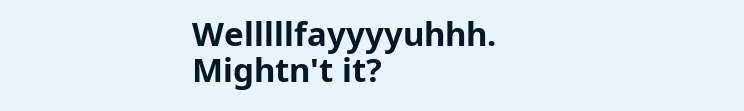Welllllfayyyyuhhh.
Mightn't it?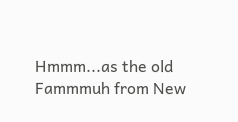Hmmm...as the old Fammmuh from New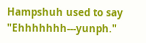Hampshuh used to say "Ehhhhhhh---yunph."